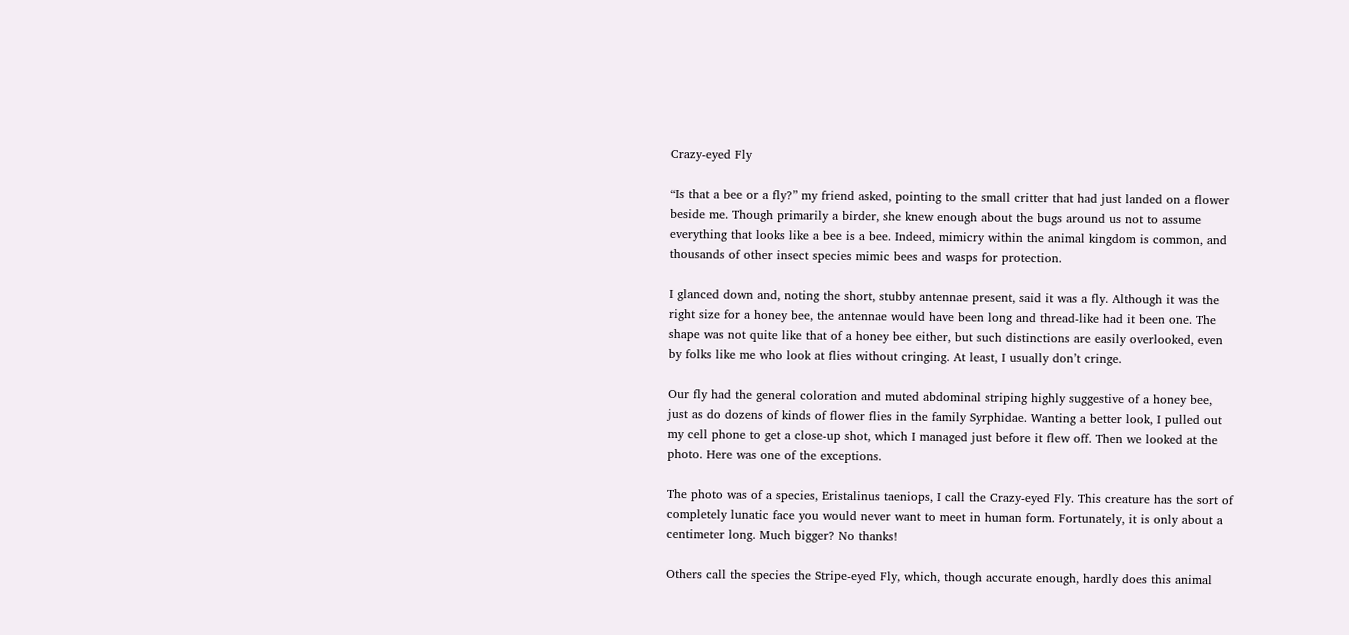Crazy-eyed Fly

“Is that a bee or a fly?” my friend asked, pointing to the small critter that had just landed on a flower beside me. Though primarily a birder, she knew enough about the bugs around us not to assume everything that looks like a bee is a bee. Indeed, mimicry within the animal kingdom is common, and thousands of other insect species mimic bees and wasps for protection.

I glanced down and, noting the short, stubby antennae present, said it was a fly. Although it was the right size for a honey bee, the antennae would have been long and thread-like had it been one. The shape was not quite like that of a honey bee either, but such distinctions are easily overlooked, even by folks like me who look at flies without cringing. At least, I usually don’t cringe.

Our fly had the general coloration and muted abdominal striping highly suggestive of a honey bee, just as do dozens of kinds of flower flies in the family Syrphidae. Wanting a better look, I pulled out my cell phone to get a close-up shot, which I managed just before it flew off. Then we looked at the photo. Here was one of the exceptions.

The photo was of a species, Eristalinus taeniops, I call the Crazy-eyed Fly. This creature has the sort of completely lunatic face you would never want to meet in human form. Fortunately, it is only about a centimeter long. Much bigger? No thanks!

Others call the species the Stripe-eyed Fly, which, though accurate enough, hardly does this animal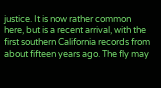justice. It is now rather common here, but is a recent arrival, with the first southern California records from about fifteen years ago. The fly may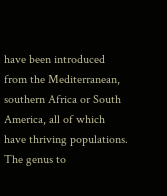have been introduced from the Mediterranean, southern Africa or South America, all of which have thriving populations. The genus to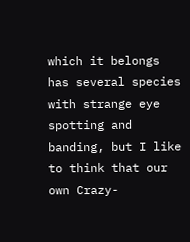which it belongs has several species with strange eye spotting and banding, but I like to think that our own Crazy-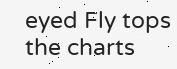eyed Fly tops the charts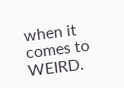when it comes to WEIRD.